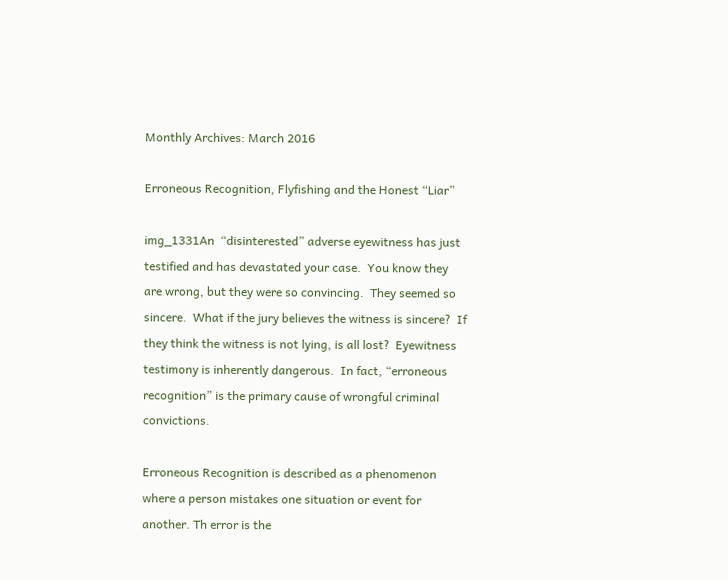Monthly Archives: March 2016

Erroneous Recognition, Flyfishing and the Honest “Liar”

img_1331An  “disinterested” adverse eyewitness has just testified and has devastated your case.  You know they are wrong, but they were so convincing.  They seemed so sincere.  What if the jury believes the witness is sincere?  If they think the witness is not lying, is all lost?  Eyewitness testimony is inherently dangerous.  In fact, “erroneous recognition” is the primary cause of wrongful criminal convictions.

Erroneous Recognition is described as a phenomenon where a person mistakes one situation or event for another. Th error is the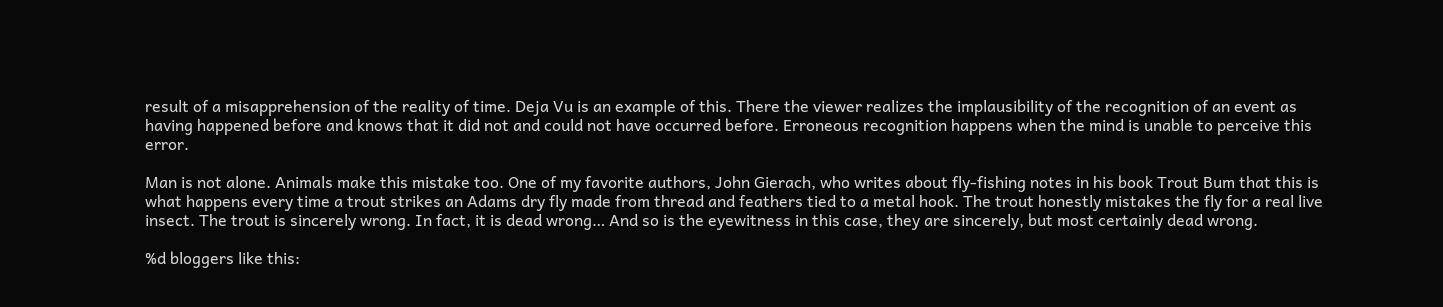result of a misapprehension of the reality of time. Deja Vu is an example of this. There the viewer realizes the implausibility of the recognition of an event as having happened before and knows that it did not and could not have occurred before. Erroneous recognition happens when the mind is unable to perceive this error.

Man is not alone. Animals make this mistake too. One of my favorite authors, John Gierach, who writes about fly-fishing notes in his book Trout Bum that this is what happens every time a trout strikes an Adams dry fly made from thread and feathers tied to a metal hook. The trout honestly mistakes the fly for a real live insect. The trout is sincerely wrong. In fact, it is dead wrong… And so is the eyewitness in this case, they are sincerely, but most certainly dead wrong.

%d bloggers like this: